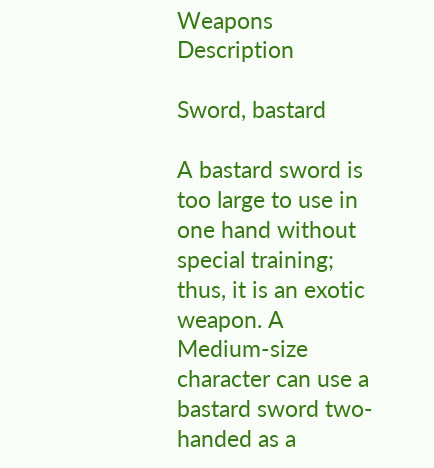Weapons Description

Sword, bastard

A bastard sword is too large to use in one hand without special training; thus, it is an exotic weapon. A Medium-size character can use a bastard sword two-handed as a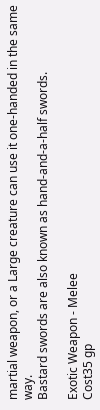martial weapon, or a Large creature can use it one-handed in the same way.
Bastard swords are also known as hand-and-a-half swords.

Exotic Weapon - Melee
Cost35 gp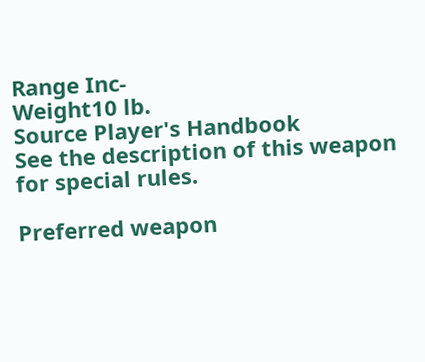Range Inc-
Weight10 lb.
Source Player's Handbook
See the description of this weapon for special rules.

Preferred weapon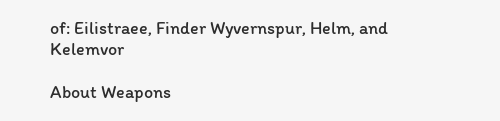of: Eilistraee, Finder Wyvernspur, Helm, and Kelemvor

About Weapons